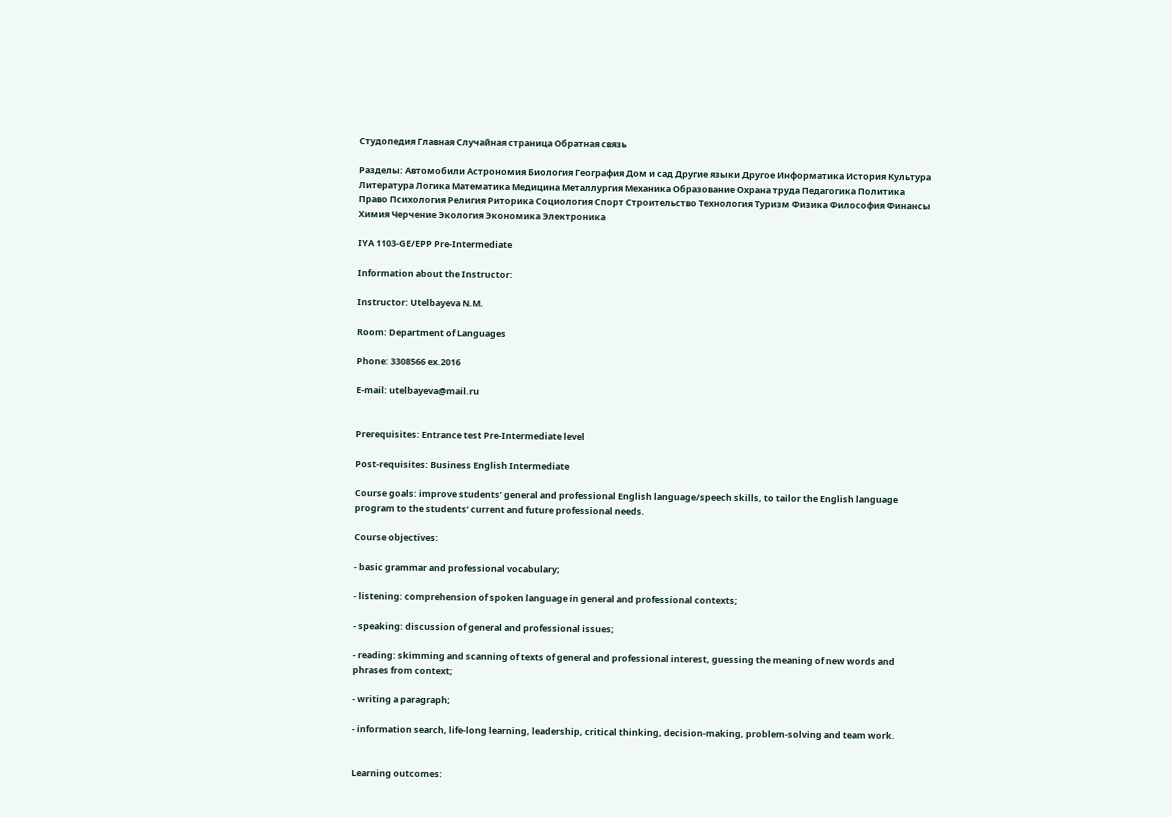Студопедия Главная Случайная страница Обратная связь

Разделы: Автомобили Астрономия Биология География Дом и сад Другие языки Другое Информатика История Культура Литература Логика Математика Медицина Металлургия Механика Образование Охрана труда Педагогика Политика Право Психология Религия Риторика Социология Спорт Строительство Технология Туризм Физика Философия Финансы Химия Черчение Экология Экономика Электроника

IYA 1103-GE/EPP Pre-Intermediate

Information about the Instructor:

Instructor: Utelbayeva N.M.

Room: Department of Languages

Phone: 3308566 ex.2016

E-mail: utelbayeva@mail.ru


Prerequisites: Entrance test Pre-Intermediate level

Post-requisites: Business English Intermediate

Course goals: improve students’ general and professional English language/speech skills, to tailor the English language program to the students’ current and future professional needs.

Course objectives:

- basic grammar and professional vocabulary;

- listening: comprehension of spoken language in general and professional contexts;

- speaking: discussion of general and professional issues;

- reading: skimming and scanning of texts of general and professional interest, guessing the meaning of new words and phrases from context;

- writing a paragraph;

- information search, life-long learning, leadership, critical thinking, decision-making, problem-solving and team work.


Learning outcomes: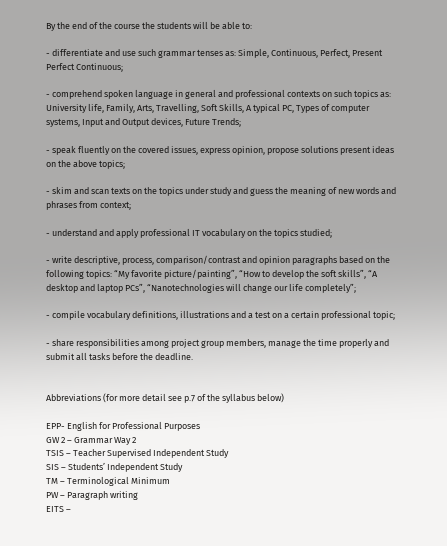By the end of the course the students will be able to:

- differentiate and use such grammar tenses as: Simple, Continuous, Perfect, Present Perfect Continuous;

- comprehend spoken language in general and professional contexts on such topics as: University life, Family, Arts, Travelling, Soft Skills, A typical PC, Types of computer systems, Input and Output devices, Future Trends;

- speak fluently on the covered issues, express opinion, propose solutions present ideas on the above topics;

- skim and scan texts on the topics under study and guess the meaning of new words and phrases from context;

- understand and apply professional IT vocabulary on the topics studied;

- write descriptive, process, comparison/contrast and opinion paragraphs based on the following topics: “My favorite picture/painting”, “How to develop the soft skills”, “A desktop and laptop PCs”, “Nanotechnologies will change our life completely”;

- compile vocabulary definitions, illustrations and a test on a certain professional topic;

- share responsibilities among project group members, manage the time properly and submit all tasks before the deadline.


Abbreviations (for more detail see p.7 of the syllabus below)

EPP- English for Professional Purposes
GW 2 – Grammar Way 2
TSIS – Teacher Supervised Independent Study
SIS – Students’ Independent Study
TM – Terminological Minimum
PW – Paragraph writing
EITS –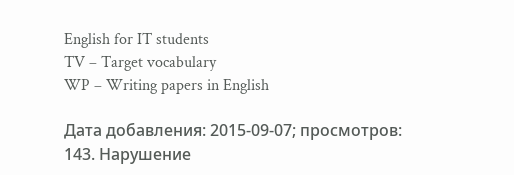English for IT students
TV – Target vocabulary
WP – Writing papers in English

Дата добавления: 2015-09-07; просмотров: 143. Нарушение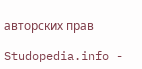авторских прав

Studopedia.info -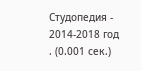Студопедия - 2014-2018 год . (0.001 сек.)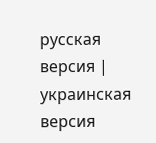русская версия | украинская версия